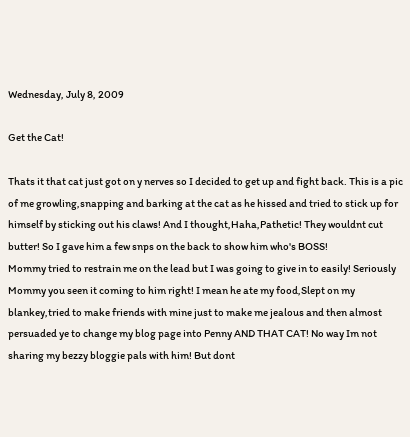Wednesday, July 8, 2009

Get the Cat!

Thats it that cat just got on y nerves so I decided to get up and fight back. This is a pic of me growling,snapping and barking at the cat as he hissed and tried to stick up for himself by sticking out his claws! And I thought,Haha,Pathetic! They wouldnt cut butter! So I gave him a few snps on the back to show him who's BOSS!
Mommy tried to restrain me on the lead but I was going to give in to easily! Seriously Mommy you seen it coming to him right! I mean he ate my food,Slept on my blankey,tried to make friends with mine just to make me jealous and then almost persuaded ye to change my blog page into Penny AND THAT CAT! No way Im not sharing my bezzy bloggie pals with him! But dont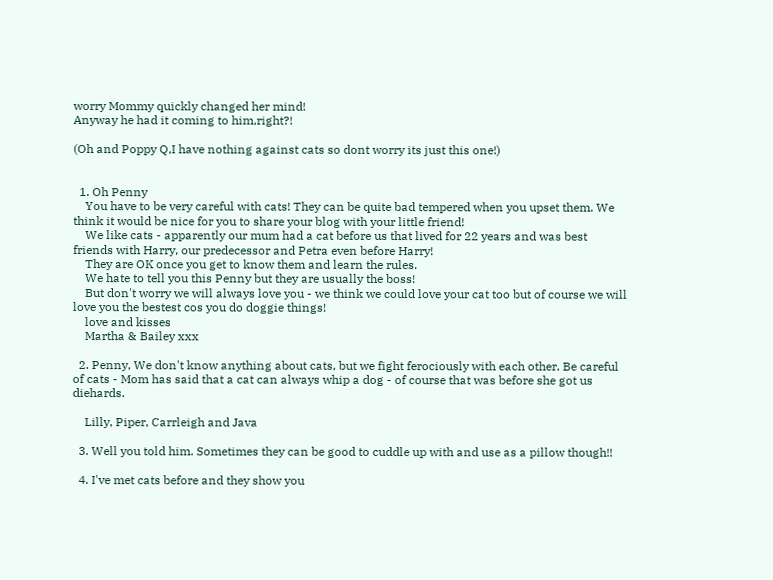worry Mommy quickly changed her mind!
Anyway he had it coming to him,right?!

(Oh and Poppy Q,I have nothing against cats so dont worry its just this one!)


  1. Oh Penny
    You have to be very careful with cats! They can be quite bad tempered when you upset them. We think it would be nice for you to share your blog with your little friend!
    We like cats - apparently our mum had a cat before us that lived for 22 years and was best friends with Harry, our predecessor and Petra even before Harry!
    They are OK once you get to know them and learn the rules.
    We hate to tell you this Penny but they are usually the boss!
    But don't worry we will always love you - we think we could love your cat too but of course we will love you the bestest cos you do doggie things!
    love and kisses
    Martha & Bailey xxx

  2. Penny, We don't know anything about cats, but we fight ferociously with each other. Be careful of cats - Mom has said that a cat can always whip a dog - of course that was before she got us diehards.

    Lilly, Piper, Carrleigh and Java

  3. Well you told him. Sometimes they can be good to cuddle up with and use as a pillow though!!

  4. I've met cats before and they show you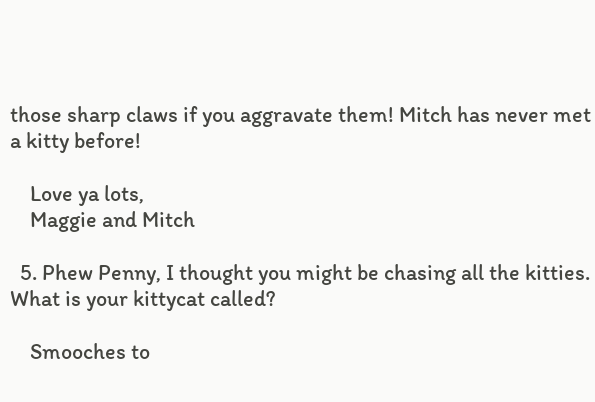those sharp claws if you aggravate them! Mitch has never met a kitty before!

    Love ya lots,
    Maggie and Mitch

  5. Phew Penny, I thought you might be chasing all the kitties. What is your kittycat called?

    Smooches to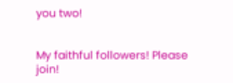you two!


My faithful followers! Please join!